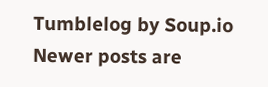Tumblelog by Soup.io
Newer posts are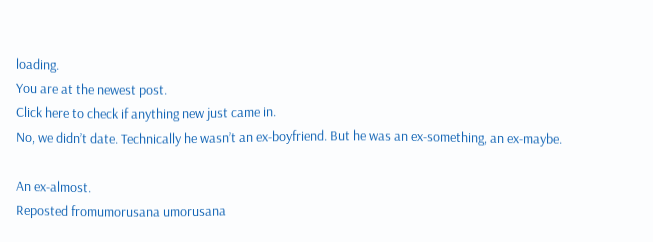loading.
You are at the newest post.
Click here to check if anything new just came in.
No, we didn’t date. Technically he wasn’t an ex-boyfriend. But he was an ex-something, an ex-maybe.

An ex-almost.
Reposted fromumorusana umorusana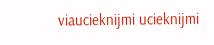viaucieknijmi ucieknijmi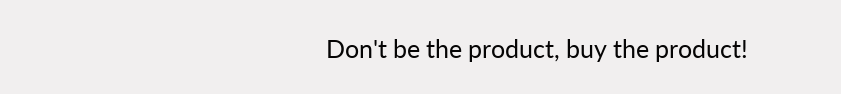Don't be the product, buy the product!